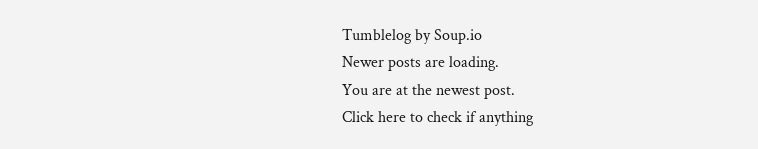Tumblelog by Soup.io
Newer posts are loading.
You are at the newest post.
Click here to check if anything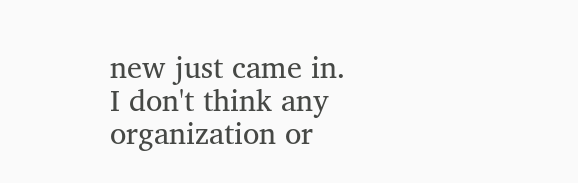new just came in.
I don't think any organization or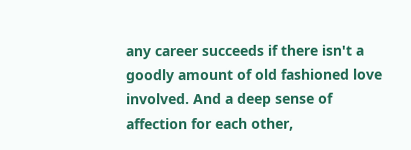any career succeeds if there isn't a goodly amount of old fashioned love involved. And a deep sense of affection for each other,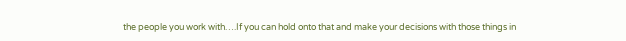the people you work with….If you can hold onto that and make your decisions with those things in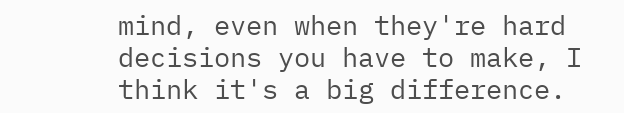mind, even when they're hard decisions you have to make, I think it's a big difference.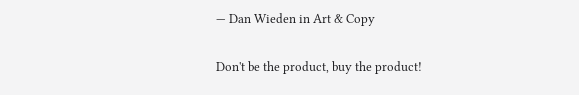— Dan Wieden in Art & Copy

Don't be the product, buy the product!